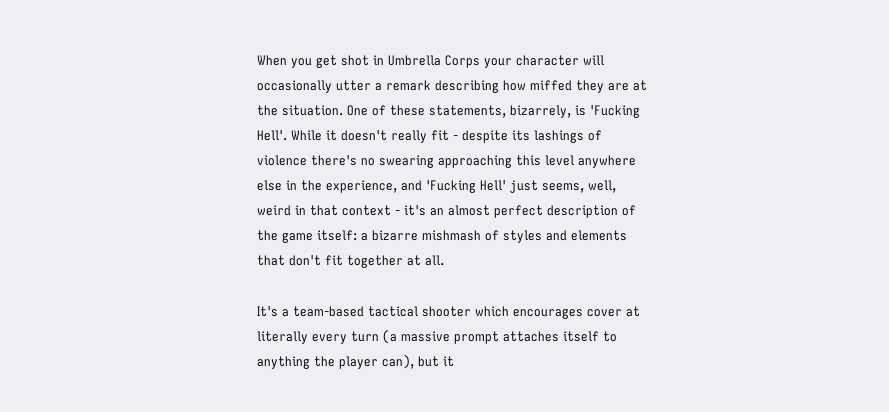When you get shot in Umbrella Corps your character will occasionally utter a remark describing how miffed they are at the situation. One of these statements, bizarrely, is 'Fucking Hell'. While it doesn't really fit - despite its lashings of violence there's no swearing approaching this level anywhere else in the experience, and 'Fucking Hell' just seems, well, weird in that context - it's an almost perfect description of the game itself: a bizarre mishmash of styles and elements that don't fit together at all.

It's a team-based tactical shooter which encourages cover at literally every turn (a massive prompt attaches itself to anything the player can), but it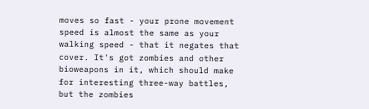moves so fast - your prone movement speed is almost the same as your walking speed - that it negates that cover. It's got zombies and other bioweapons in it, which should make for interesting three-way battles, but the zombies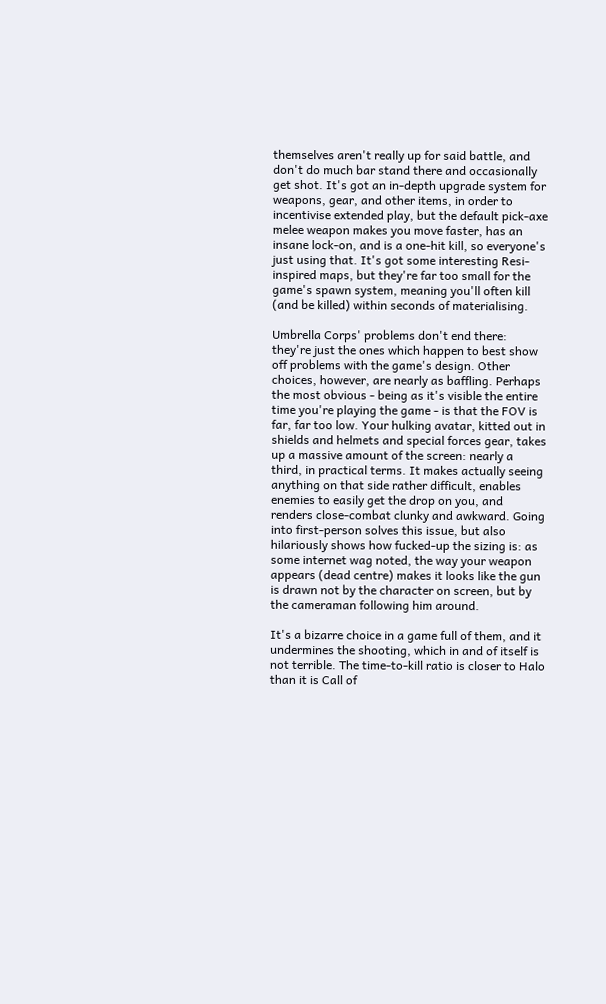themselves aren't really up for said battle, and don't do much bar stand there and occasionally get shot. It's got an in-depth upgrade system for weapons, gear, and other items, in order to incentivise extended play, but the default pick-axe melee weapon makes you move faster, has an insane lock-on, and is a one-hit kill, so everyone's just using that. It's got some interesting Resi-inspired maps, but they're far too small for the game's spawn system, meaning you'll often kill (and be killed) within seconds of materialising.

Umbrella Corps' problems don't end there: they're just the ones which happen to best show off problems with the game's design. Other choices, however, are nearly as baffling. Perhaps the most obvious - being as it's visible the entire time you're playing the game - is that the FOV is far, far too low. Your hulking avatar, kitted out in shields and helmets and special forces gear, takes up a massive amount of the screen: nearly a third, in practical terms. It makes actually seeing anything on that side rather difficult, enables enemies to easily get the drop on you, and renders close-combat clunky and awkward. Going into first-person solves this issue, but also hilariously shows how fucked-up the sizing is: as some internet wag noted, the way your weapon appears (dead centre) makes it looks like the gun is drawn not by the character on screen, but by the cameraman following him around.

It's a bizarre choice in a game full of them, and it undermines the shooting, which in and of itself is not terrible. The time-to-kill ratio is closer to Halo than it is Call of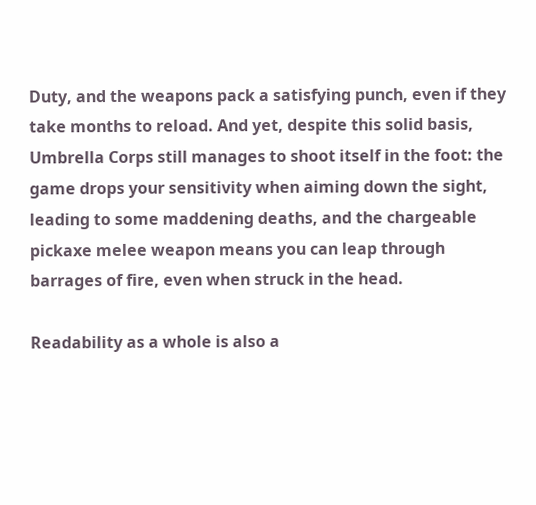Duty, and the weapons pack a satisfying punch, even if they take months to reload. And yet, despite this solid basis, Umbrella Corps still manages to shoot itself in the foot: the game drops your sensitivity when aiming down the sight, leading to some maddening deaths, and the chargeable pickaxe melee weapon means you can leap through barrages of fire, even when struck in the head.

Readability as a whole is also a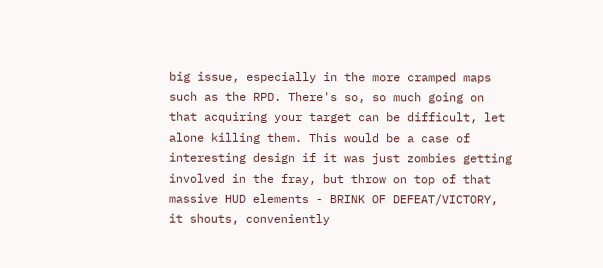big issue, especially in the more cramped maps such as the RPD. There's so, so much going on that acquiring your target can be difficult, let alone killing them. This would be a case of interesting design if it was just zombies getting involved in the fray, but throw on top of that massive HUD elements - BRINK OF DEFEAT/VICTORY, it shouts, conveniently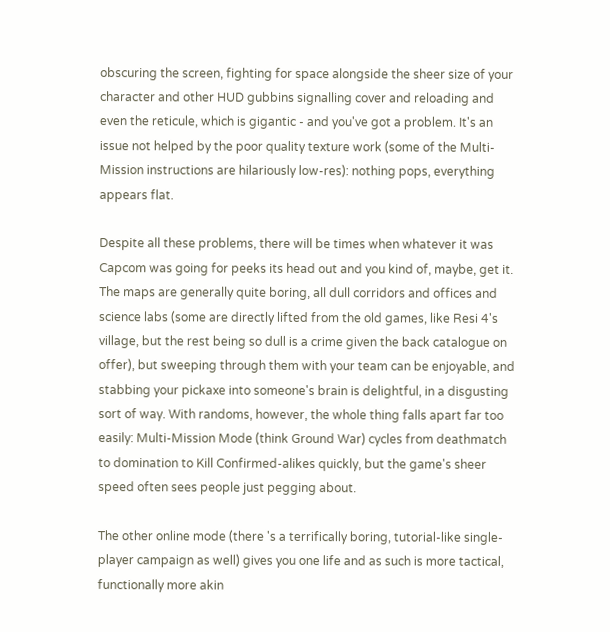obscuring the screen, fighting for space alongside the sheer size of your character and other HUD gubbins signalling cover and reloading and even the reticule, which is gigantic - and you've got a problem. It's an issue not helped by the poor quality texture work (some of the Multi-Mission instructions are hilariously low-res): nothing pops, everything appears flat.

Despite all these problems, there will be times when whatever it was Capcom was going for peeks its head out and you kind of, maybe, get it. The maps are generally quite boring, all dull corridors and offices and science labs (some are directly lifted from the old games, like Resi 4's village, but the rest being so dull is a crime given the back catalogue on offer), but sweeping through them with your team can be enjoyable, and stabbing your pickaxe into someone's brain is delightful, in a disgusting sort of way. With randoms, however, the whole thing falls apart far too easily: Multi-Mission Mode (think Ground War) cycles from deathmatch to domination to Kill Confirmed-alikes quickly, but the game's sheer speed often sees people just pegging about.

The other online mode (there 's a terrifically boring, tutorial-like single-player campaign as well) gives you one life and as such is more tactical, functionally more akin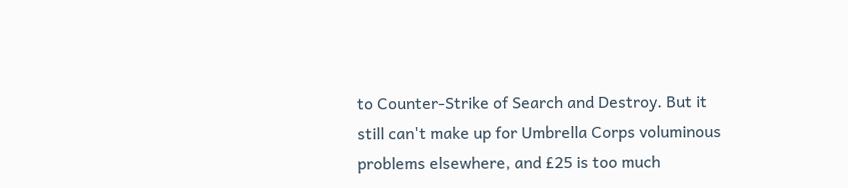to Counter-Strike of Search and Destroy. But it still can't make up for Umbrella Corps voluminous problems elsewhere, and £25 is too much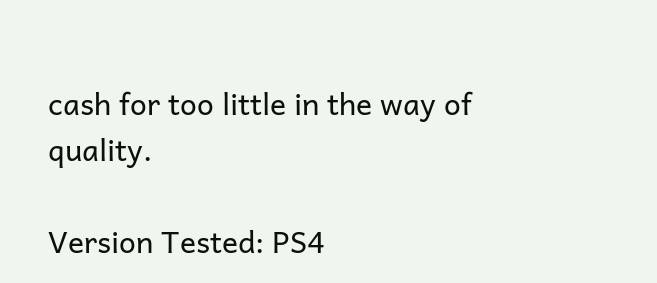cash for too little in the way of quality.

Version Tested: PS4